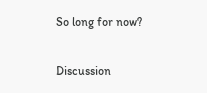So long for now?

Discussion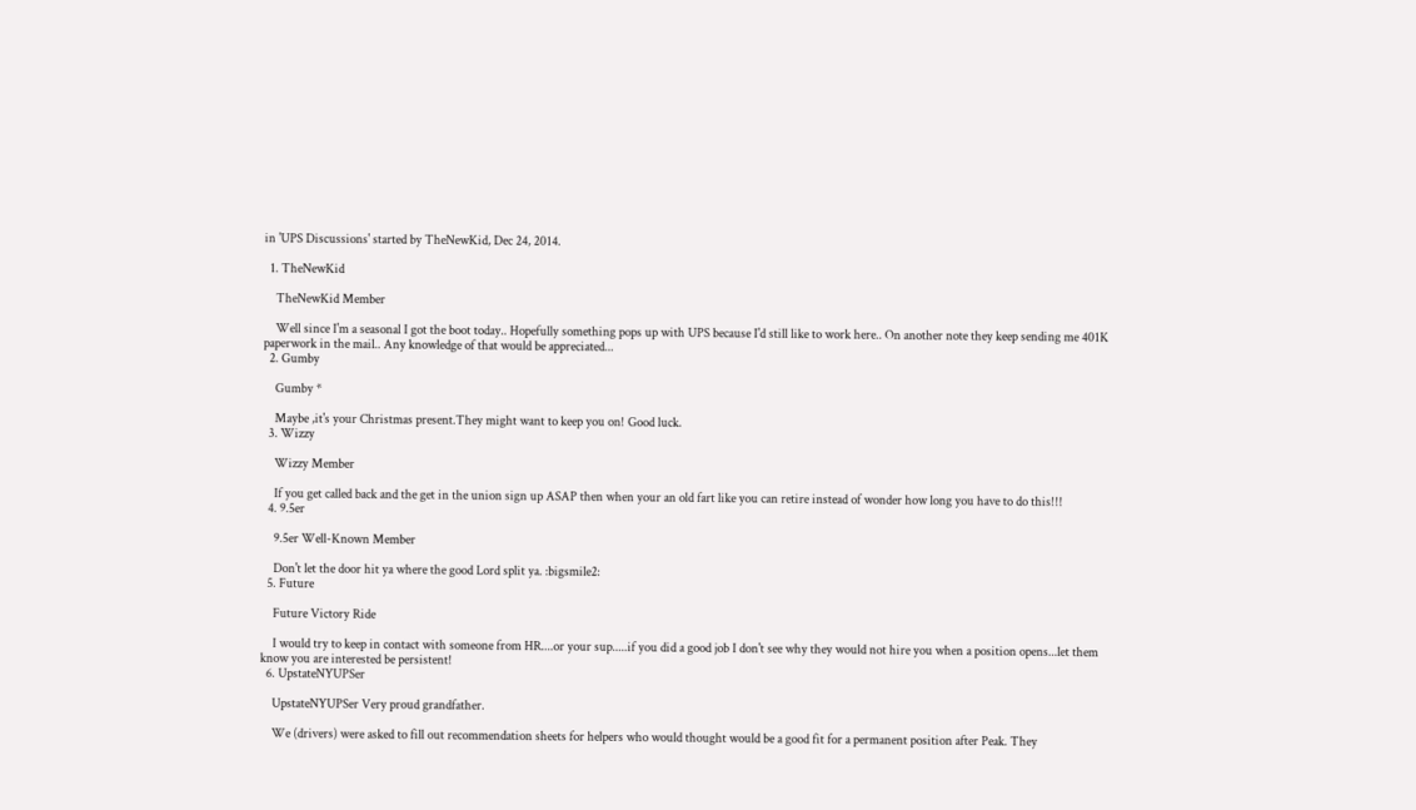in 'UPS Discussions' started by TheNewKid, Dec 24, 2014.

  1. TheNewKid

    TheNewKid Member

    Well since I'm a seasonal I got the boot today.. Hopefully something pops up with UPS because I'd still like to work here.. On another note they keep sending me 401K paperwork in the mail.. Any knowledge of that would be appreciated...
  2. Gumby

    Gumby *

    Maybe ,it's your Christmas present.They might want to keep you on! Good luck.
  3. Wizzy

    Wizzy Member

    If you get called back and the get in the union sign up ASAP then when your an old fart like you can retire instead of wonder how long you have to do this!!!
  4. 9.5er

    9.5er Well-Known Member

    Don't let the door hit ya where the good Lord split ya. :bigsmile2:
  5. Future

    Future Victory Ride

    I would try to keep in contact with someone from HR....or your sup.....if you did a good job I don't see why they would not hire you when a position opens...let them know you are interested be persistent!
  6. UpstateNYUPSer

    UpstateNYUPSer Very proud grandfather.

    We (drivers) were asked to fill out recommendation sheets for helpers who would thought would be a good fit for a permanent position after Peak. They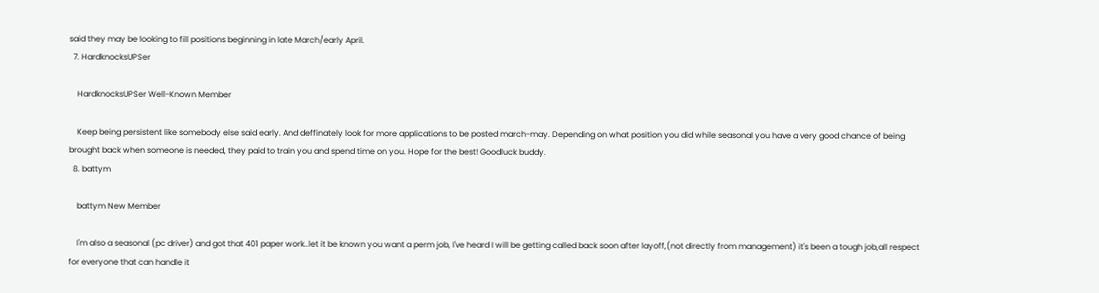said they may be looking to fill positions beginning in late March/early April.
  7. HardknocksUPSer

    HardknocksUPSer Well-Known Member

    Keep being persistent like somebody else said early. And deffinately look for more applications to be posted march-may. Depending on what position you did while seasonal you have a very good chance of being brought back when someone is needed, they paid to train you and spend time on you. Hope for the best! Goodluck buddy.
  8. battym

    battym New Member

    I'm also a seasonal (pc driver) and got that 401 paper work..let it be known you want a perm job, I've heard I will be getting called back soon after layoff,(not directly from management) it's been a tough job,all respect for everyone that can handle it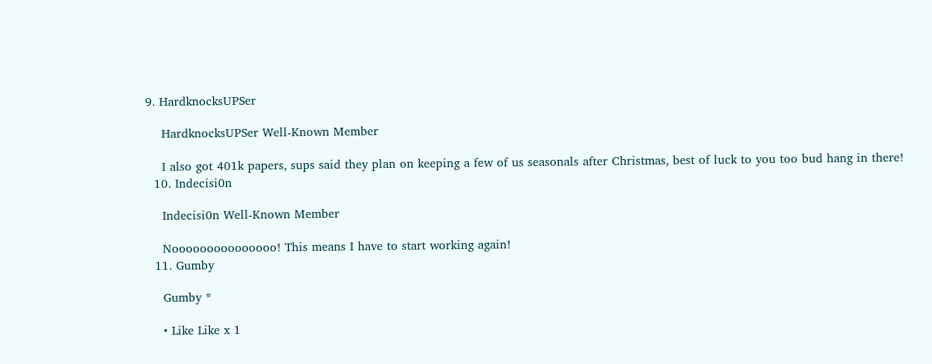9. HardknocksUPSer

    HardknocksUPSer Well-Known Member

    I also got 401k papers, sups said they plan on keeping a few of us seasonals after Christmas, best of luck to you too bud hang in there!
  10. Indecisi0n

    Indecisi0n Well-Known Member

    Nooooooooooooooo! This means I have to start working again!
  11. Gumby

    Gumby *

    • Like Like x 1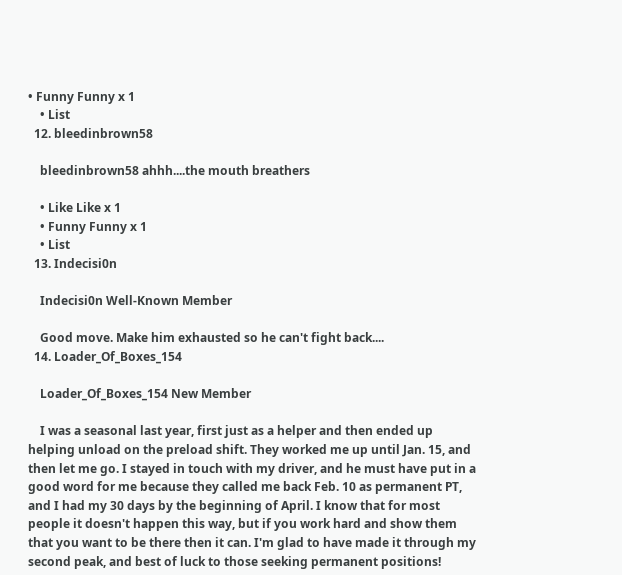• Funny Funny x 1
    • List
  12. bleedinbrown58

    bleedinbrown58 ahhh....the mouth breathers

    • Like Like x 1
    • Funny Funny x 1
    • List
  13. Indecisi0n

    Indecisi0n Well-Known Member

    Good move. Make him exhausted so he can't fight back....
  14. Loader_Of_Boxes_154

    Loader_Of_Boxes_154 New Member

    I was a seasonal last year, first just as a helper and then ended up helping unload on the preload shift. They worked me up until Jan. 15, and then let me go. I stayed in touch with my driver, and he must have put in a good word for me because they called me back Feb. 10 as permanent PT, and I had my 30 days by the beginning of April. I know that for most people it doesn't happen this way, but if you work hard and show them that you want to be there then it can. I'm glad to have made it through my second peak, and best of luck to those seeking permanent positions!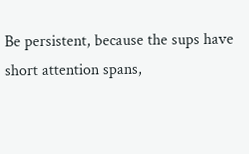Be persistent, because the sups have short attention spans,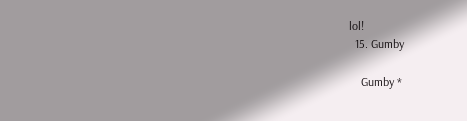lol!
  15. Gumby

    Gumby *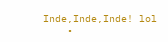Inde,Inde,Inde! lol
    •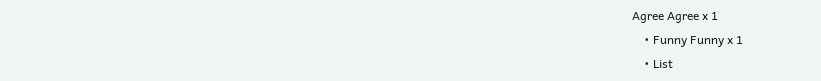Agree Agree x 1
    • Funny Funny x 1
    • List